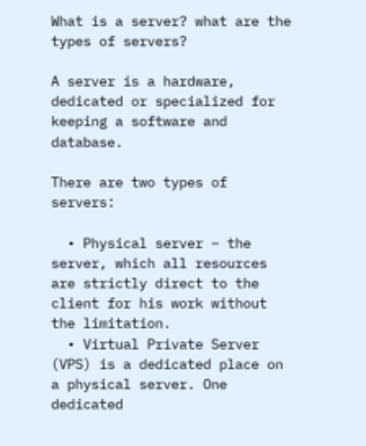What is a server? what are the types of servers?

A server is a hardware, dedicated or specialized for keeping a software and database.

There are two types of servers:

  • Physical server – the server, which all resources are strictly direct to the client for his work without the limitation.
  • Virtual Private Server (VPS) is a dedicated place on a physical server. One dedicated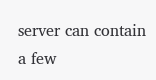server can contain a few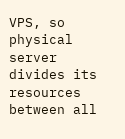VPS, so physical server divides its resources between all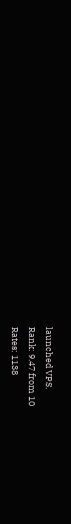launched VPS.
Rank: 9.47 from 10
Rates: 1138